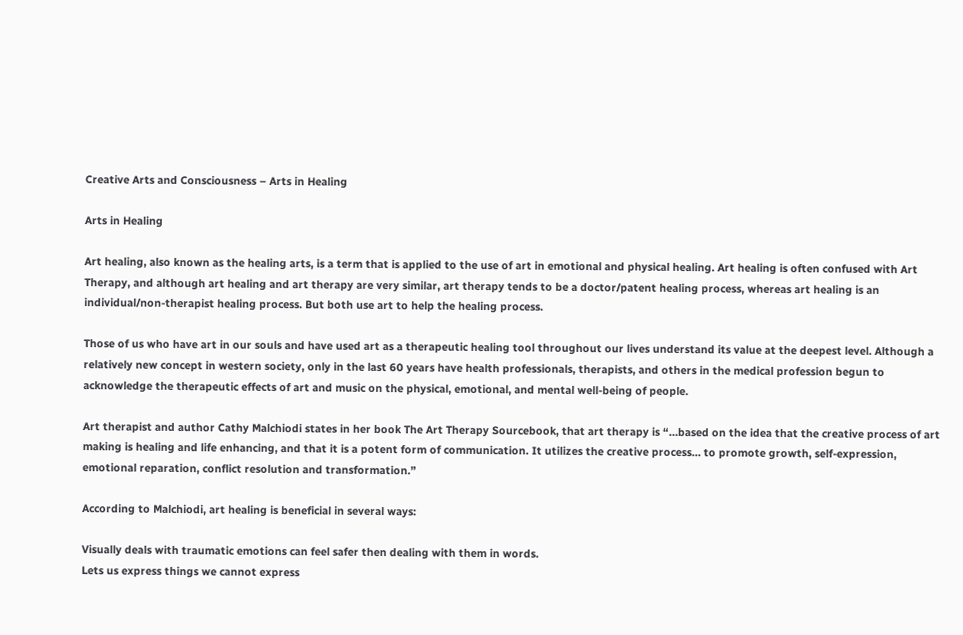Creative Arts and Consciousness – Arts in Healing

Arts in Healing

Art healing, also known as the healing arts, is a term that is applied to the use of art in emotional and physical healing. Art healing is often confused with Art Therapy, and although art healing and art therapy are very similar, art therapy tends to be a doctor/patent healing process, whereas art healing is an individual/non-therapist healing process. But both use art to help the healing process.

Those of us who have art in our souls and have used art as a therapeutic healing tool throughout our lives understand its value at the deepest level. Although a relatively new concept in western society, only in the last 60 years have health professionals, therapists, and others in the medical profession begun to acknowledge the therapeutic effects of art and music on the physical, emotional, and mental well-being of people.

Art therapist and author Cathy Malchiodi states in her book The Art Therapy Sourcebook, that art therapy is “…based on the idea that the creative process of art making is healing and life enhancing, and that it is a potent form of communication. It utilizes the creative process… to promote growth, self-expression, emotional reparation, conflict resolution and transformation.”

According to Malchiodi, art healing is beneficial in several ways:

Visually deals with traumatic emotions can feel safer then dealing with them in words.
Lets us express things we cannot express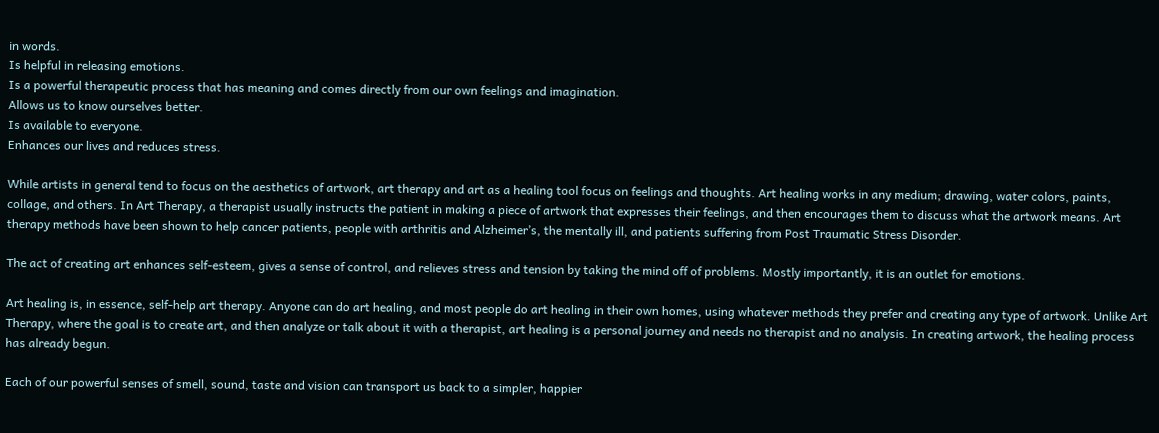in words.
Is helpful in releasing emotions.
Is a powerful therapeutic process that has meaning and comes directly from our own feelings and imagination.
Allows us to know ourselves better.
Is available to everyone.
Enhances our lives and reduces stress.

While artists in general tend to focus on the aesthetics of artwork, art therapy and art as a healing tool focus on feelings and thoughts. Art healing works in any medium; drawing, water colors, paints, collage, and others. In Art Therapy, a therapist usually instructs the patient in making a piece of artwork that expresses their feelings, and then encourages them to discuss what the artwork means. Art therapy methods have been shown to help cancer patients, people with arthritis and Alzheimer’s, the mentally ill, and patients suffering from Post Traumatic Stress Disorder.

The act of creating art enhances self-esteem, gives a sense of control, and relieves stress and tension by taking the mind off of problems. Mostly importantly, it is an outlet for emotions.

Art healing is, in essence, self-help art therapy. Anyone can do art healing, and most people do art healing in their own homes, using whatever methods they prefer and creating any type of artwork. Unlike Art Therapy, where the goal is to create art, and then analyze or talk about it with a therapist, art healing is a personal journey and needs no therapist and no analysis. In creating artwork, the healing process has already begun.

Each of our powerful senses of smell, sound, taste and vision can transport us back to a simpler, happier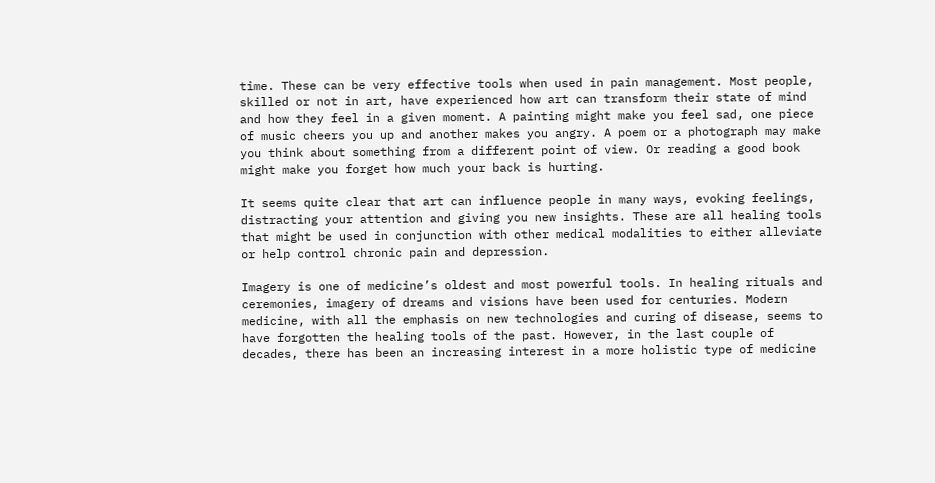time. These can be very effective tools when used in pain management. Most people, skilled or not in art, have experienced how art can transform their state of mind and how they feel in a given moment. A painting might make you feel sad, one piece of music cheers you up and another makes you angry. A poem or a photograph may make you think about something from a different point of view. Or reading a good book might make you forget how much your back is hurting.

It seems quite clear that art can influence people in many ways, evoking feelings, distracting your attention and giving you new insights. These are all healing tools that might be used in conjunction with other medical modalities to either alleviate or help control chronic pain and depression.

Imagery is one of medicine’s oldest and most powerful tools. In healing rituals and ceremonies, imagery of dreams and visions have been used for centuries. Modern medicine, with all the emphasis on new technologies and curing of disease, seems to have forgotten the healing tools of the past. However, in the last couple of decades, there has been an increasing interest in a more holistic type of medicine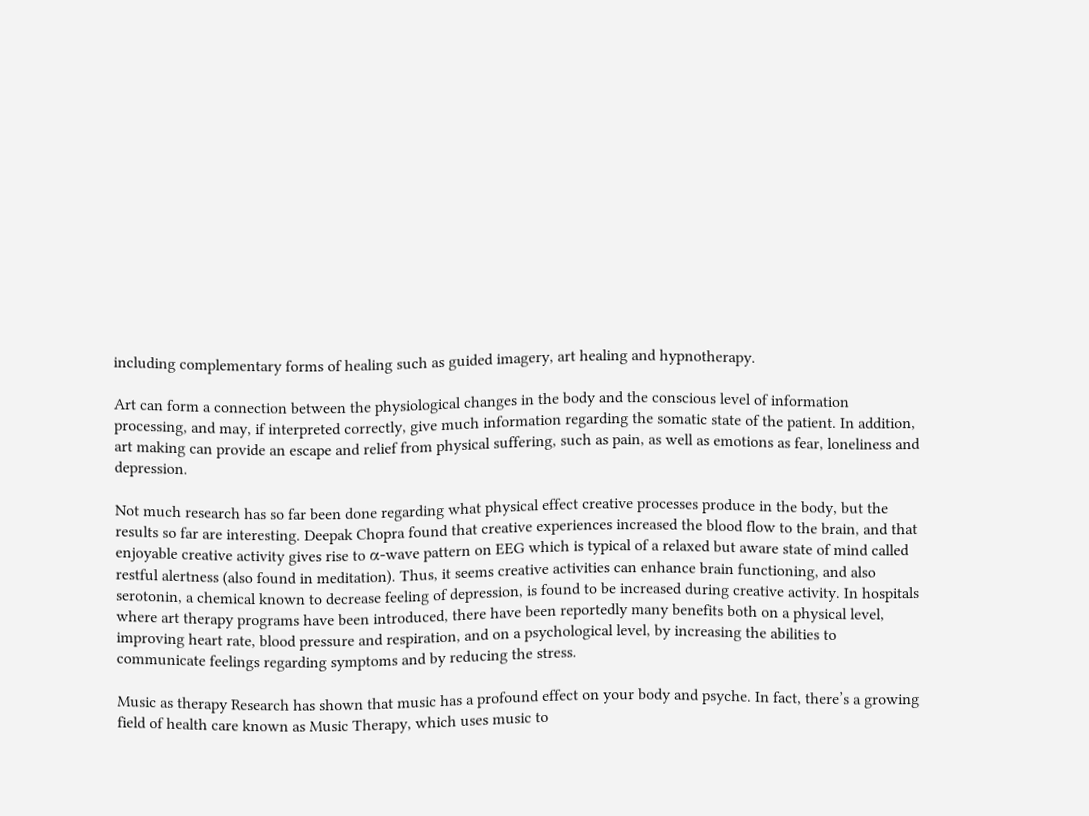including complementary forms of healing such as guided imagery, art healing and hypnotherapy.

Art can form a connection between the physiological changes in the body and the conscious level of information processing, and may, if interpreted correctly, give much information regarding the somatic state of the patient. In addition, art making can provide an escape and relief from physical suffering, such as pain, as well as emotions as fear, loneliness and depression.

Not much research has so far been done regarding what physical effect creative processes produce in the body, but the results so far are interesting. Deepak Chopra found that creative experiences increased the blood flow to the brain, and that enjoyable creative activity gives rise to α-wave pattern on EEG which is typical of a relaxed but aware state of mind called restful alertness (also found in meditation). Thus, it seems creative activities can enhance brain functioning, and also serotonin, a chemical known to decrease feeling of depression, is found to be increased during creative activity. In hospitals where art therapy programs have been introduced, there have been reportedly many benefits both on a physical level, improving heart rate, blood pressure and respiration, and on a psychological level, by increasing the abilities to communicate feelings regarding symptoms and by reducing the stress.

Music as therapy Research has shown that music has a profound effect on your body and psyche. In fact, there’s a growing field of health care known as Music Therapy, which uses music to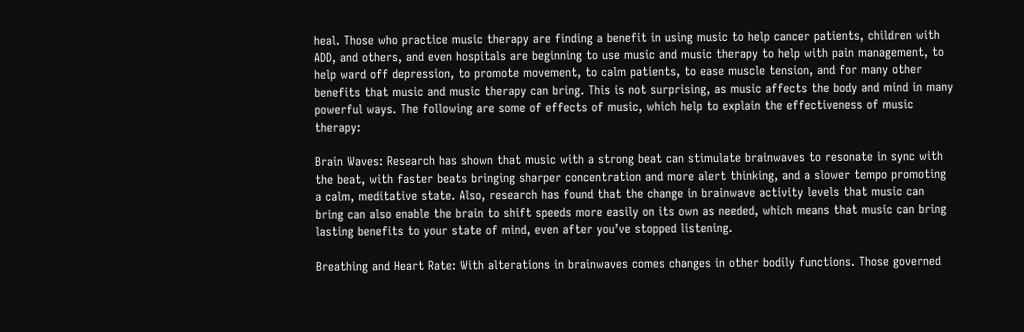heal. Those who practice music therapy are finding a benefit in using music to help cancer patients, children with ADD, and others, and even hospitals are beginning to use music and music therapy to help with pain management, to help ward off depression, to promote movement, to calm patients, to ease muscle tension, and for many other benefits that music and music therapy can bring. This is not surprising, as music affects the body and mind in many powerful ways. The following are some of effects of music, which help to explain the effectiveness of music therapy:

Brain Waves: Research has shown that music with a strong beat can stimulate brainwaves to resonate in sync with the beat, with faster beats bringing sharper concentration and more alert thinking, and a slower tempo promoting a calm, meditative state. Also, research has found that the change in brainwave activity levels that music can bring can also enable the brain to shift speeds more easily on its own as needed, which means that music can bring lasting benefits to your state of mind, even after you’ve stopped listening.

Breathing and Heart Rate: With alterations in brainwaves comes changes in other bodily functions. Those governed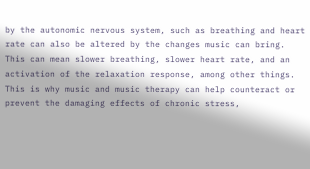by the autonomic nervous system, such as breathing and heart rate can also be altered by the changes music can bring. This can mean slower breathing, slower heart rate, and an activation of the relaxation response, among other things. This is why music and music therapy can help counteract or prevent the damaging effects of chronic stress,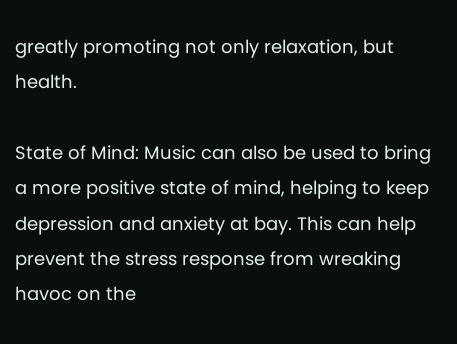greatly promoting not only relaxation, but health.

State of Mind: Music can also be used to bring a more positive state of mind, helping to keep depression and anxiety at bay. This can help prevent the stress response from wreaking havoc on the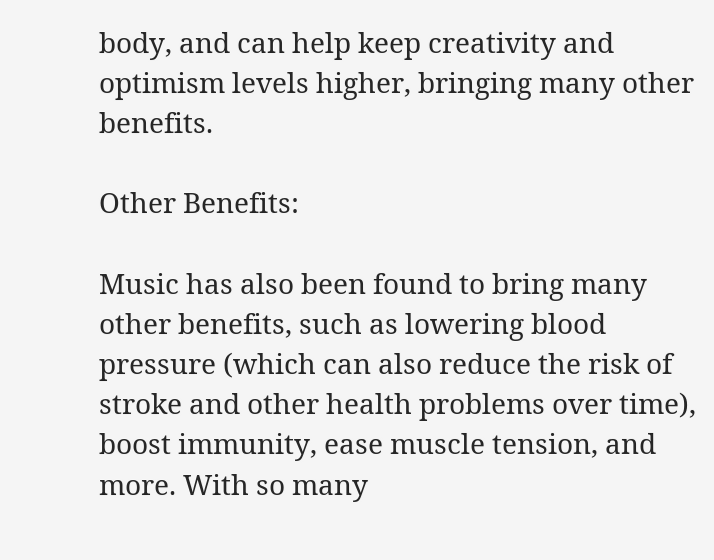body, and can help keep creativity and optimism levels higher, bringing many other benefits.

Other Benefits:

Music has also been found to bring many other benefits, such as lowering blood pressure (which can also reduce the risk of stroke and other health problems over time), boost immunity, ease muscle tension, and more. With so many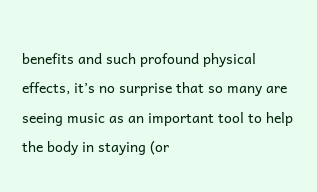benefits and such profound physical effects, it’s no surprise that so many are seeing music as an important tool to help the body in staying (or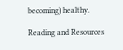becoming) healthy.

Reading and Resources